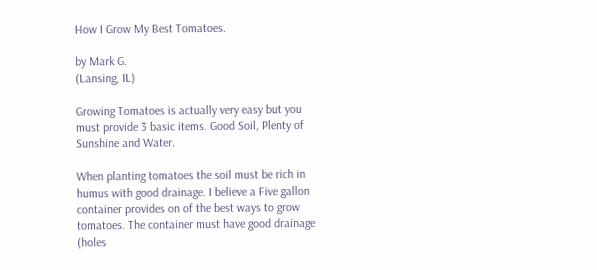How I Grow My Best Tomatoes.

by Mark G.
(Lansing, IL)

Growing Tomatoes is actually very easy but you must provide 3 basic items. Good Soil, Plenty of Sunshine and Water.

When planting tomatoes the soil must be rich in humus with good drainage. I believe a Five gallon container provides on of the best ways to grow tomatoes. The container must have good drainage (holes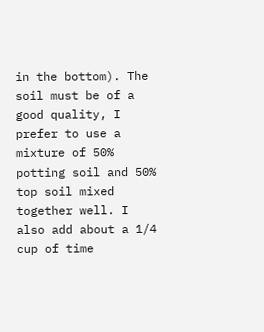in the bottom). The soil must be of a good quality, I prefer to use a mixture of 50% potting soil and 50% top soil mixed together well. I also add about a 1/4 cup of time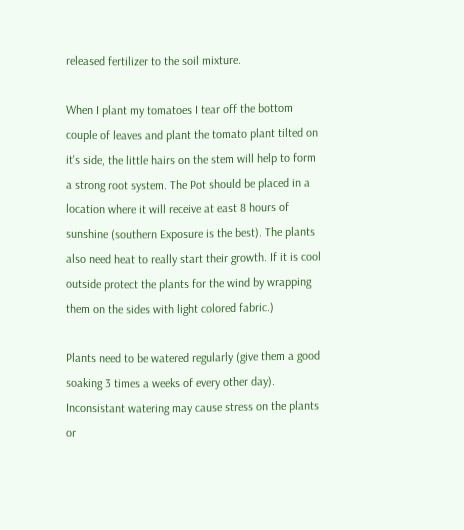released fertilizer to the soil mixture.

When I plant my tomatoes I tear off the bottom couple of leaves and plant the tomato plant tilted on it's side, the little hairs on the stem will help to form a strong root system. The Pot should be placed in a location where it will receive at east 8 hours of sunshine (southern Exposure is the best). The plants also need heat to really start their growth. If it is cool outside protect the plants for the wind by wrapping them on the sides with light colored fabric.)

Plants need to be watered regularly (give them a good soaking 3 times a weeks of every other day). Inconsistant watering may cause stress on the plants or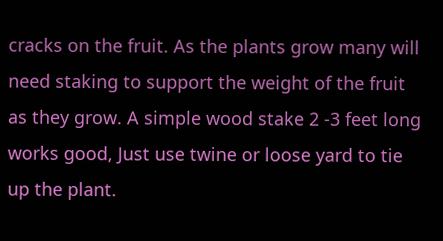cracks on the fruit. As the plants grow many will need staking to support the weight of the fruit as they grow. A simple wood stake 2 -3 feet long works good, Just use twine or loose yard to tie up the plant.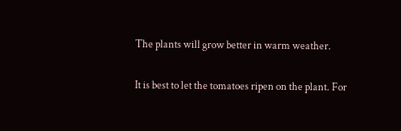The plants will grow better in warm weather.

It is best to let the tomatoes ripen on the plant. For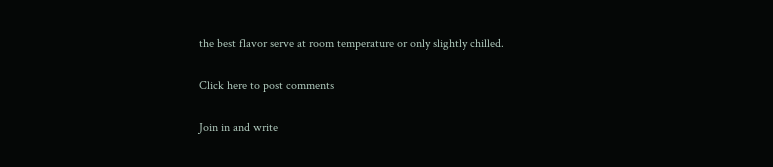the best flavor serve at room temperature or only slightly chilled.

Click here to post comments

Join in and write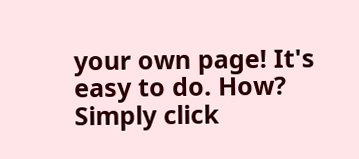your own page! It's easy to do. How? Simply click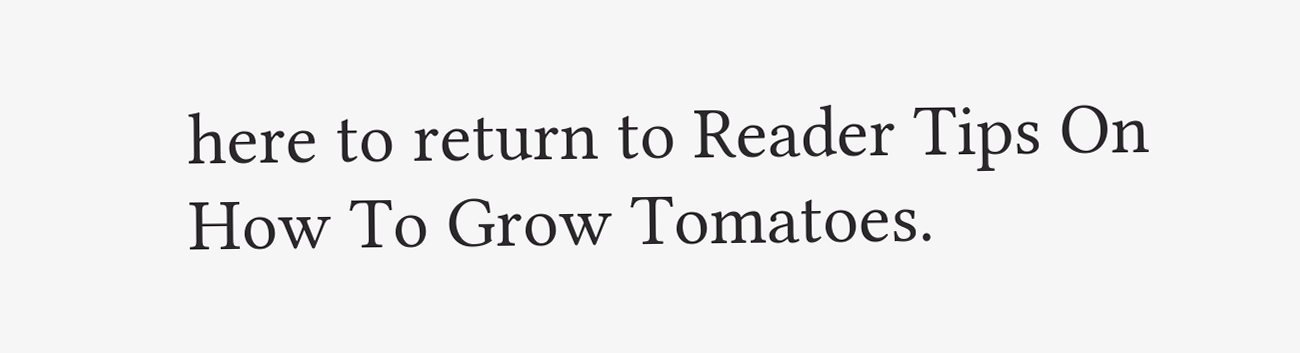here to return to Reader Tips On How To Grow Tomatoes.